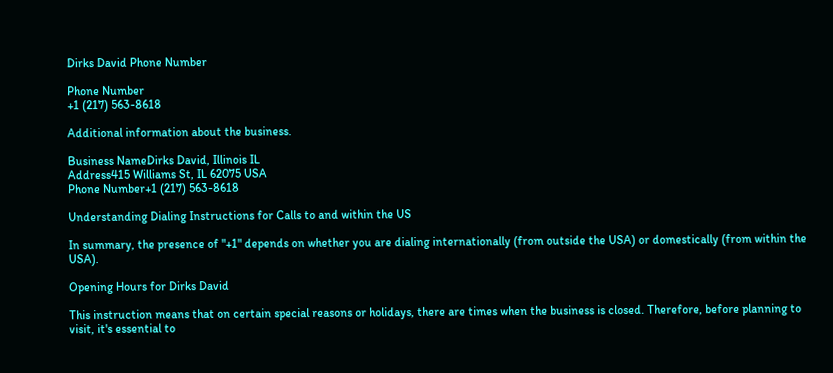Dirks David Phone Number

Phone Number
+1 (217) 563-8618

Additional information about the business.

Business NameDirks David, Illinois IL
Address415 Williams St, IL 62075 USA
Phone Number+1 (217) 563-8618

Understanding Dialing Instructions for Calls to and within the US

In summary, the presence of "+1" depends on whether you are dialing internationally (from outside the USA) or domestically (from within the USA).

Opening Hours for Dirks David

This instruction means that on certain special reasons or holidays, there are times when the business is closed. Therefore, before planning to visit, it's essential to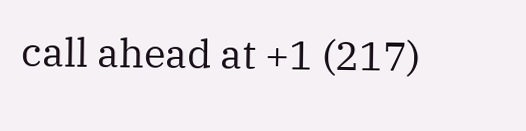call ahead at +1 (217)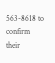563-8618 to confirm their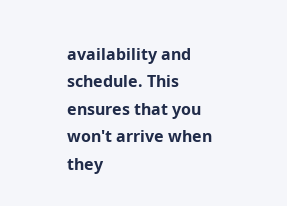availability and schedule. This ensures that you won't arrive when they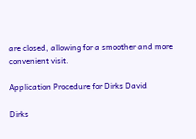are closed, allowing for a smoother and more convenient visit.

Application Procedure for Dirks David

Dirks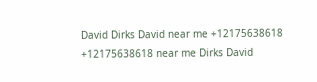David Dirks David near me +12175638618 +12175638618 near me Dirks David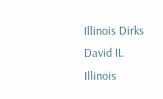Illinois Dirks David IL Illinois